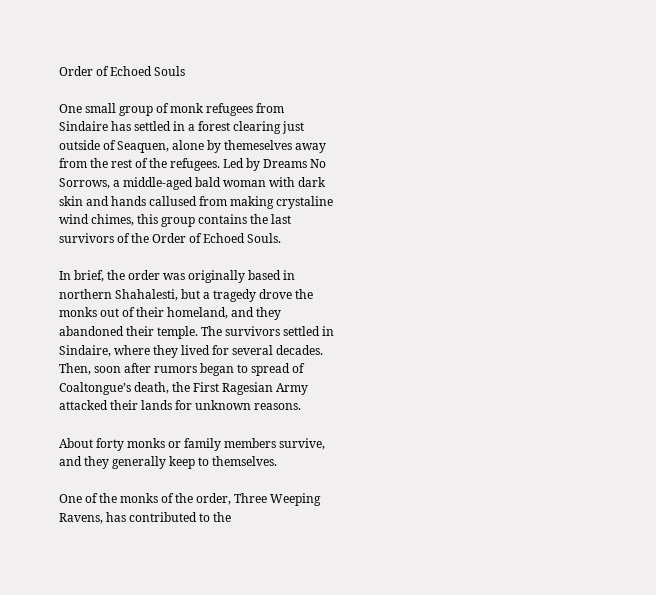Order of Echoed Souls

One small group of monk refugees from Sindaire has settled in a forest clearing just outside of Seaquen, alone by themeselves away from the rest of the refugees. Led by Dreams No Sorrows, a middle-aged bald woman with dark skin and hands callused from making crystaline wind chimes, this group contains the last survivors of the Order of Echoed Souls.

In brief, the order was originally based in northern Shahalesti, but a tragedy drove the monks out of their homeland, and they abandoned their temple. The survivors settled in Sindaire, where they lived for several decades. Then, soon after rumors began to spread of Coaltongue’s death, the First Ragesian Army attacked their lands for unknown reasons.

About forty monks or family members survive, and they generally keep to themselves.

One of the monks of the order, Three Weeping Ravens, has contributed to the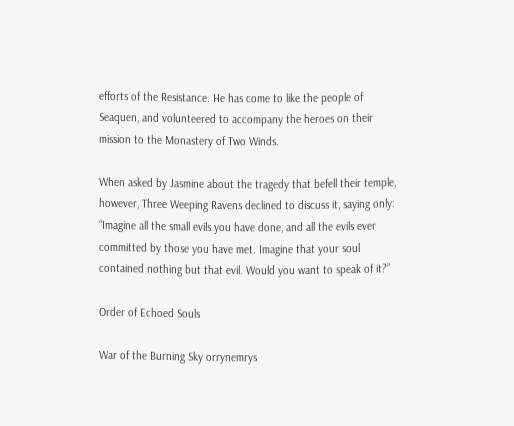efforts of the Resistance. He has come to like the people of Seaquen, and volunteered to accompany the heroes on their mission to the Monastery of Two Winds.

When asked by Jasmine about the tragedy that befell their temple, however, Three Weeping Ravens declined to discuss it, saying only: “Imagine all the small evils you have done, and all the evils ever committed by those you have met. Imagine that your soul contained nothing but that evil. Would you want to speak of it?”

Order of Echoed Souls

War of the Burning Sky orrynemrys